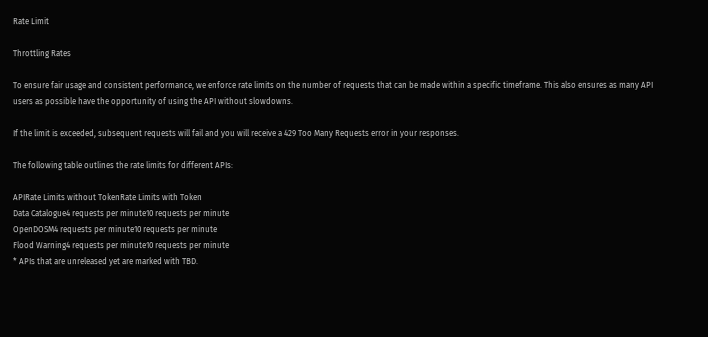Rate Limit

Throttling Rates

To ensure fair usage and consistent performance, we enforce rate limits on the number of requests that can be made within a specific timeframe. This also ensures as many API users as possible have the opportunity of using the API without slowdowns.

If the limit is exceeded, subsequent requests will fail and you will receive a 429 Too Many Requests error in your responses.

The following table outlines the rate limits for different APIs:

APIRate Limits without TokenRate Limits with Token
Data Catalogue4 requests per minute10 requests per minute
OpenDOSM4 requests per minute10 requests per minute
Flood Warning4 requests per minute10 requests per minute
* APIs that are unreleased yet are marked with TBD.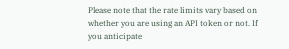Please note that the rate limits vary based on whether you are using an API token or not. If you anticipate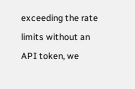exceeding the rate limits without an API token, we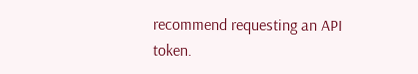recommend requesting an API token.